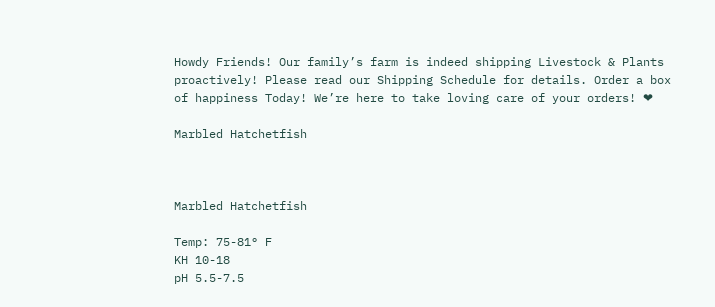Howdy Friends! Our family’s farm is indeed shipping Livestock & Plants proactively! Please read our Shipping Schedule for details. Order a box of happiness Today! We’re here to take loving care of your orders! ❤

Marbled Hatchetfish



Marbled Hatchetfish

Temp: 75-81° F
KH 10-18
pH 5.5-7.5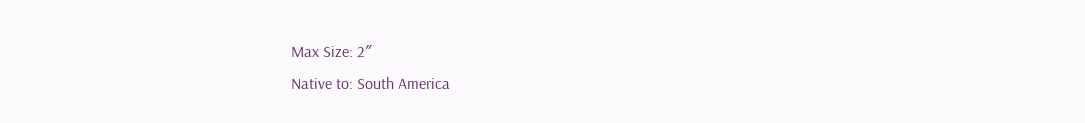Max Size: 2″
Native to: South America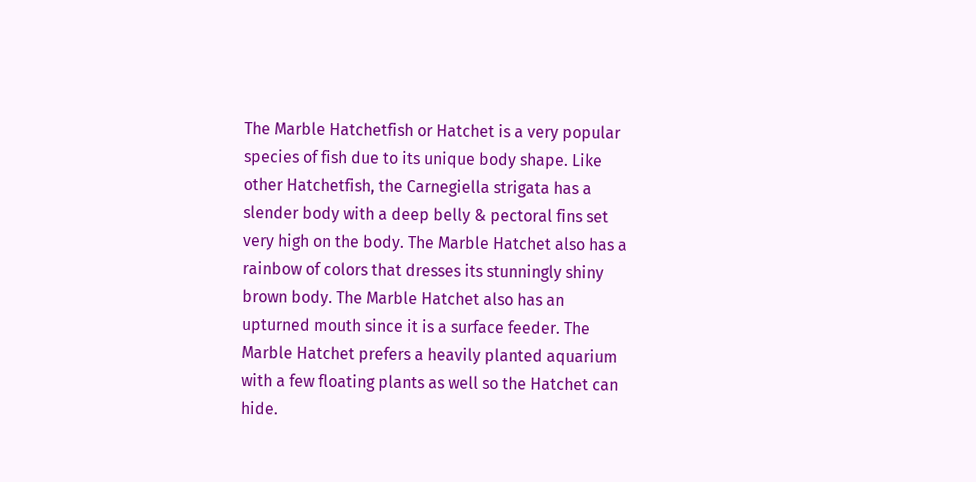The Marble Hatchetfish or Hatchet is a very popular species of fish due to its unique body shape. Like other Hatchetfish, the Carnegiella strigata has a slender body with a deep belly & pectoral fins set very high on the body. The Marble Hatchet also has a rainbow of colors that dresses its stunningly shiny brown body. The Marble Hatchet also has an upturned mouth since it is a surface feeder. The Marble Hatchet prefers a heavily planted aquarium with a few floating plants as well so the Hatchet can hide.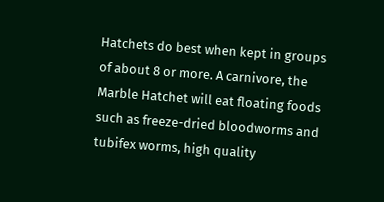Hatchets do best when kept in groups of about 8 or more. A carnivore, the Marble Hatchet will eat floating foods such as freeze-dried bloodworms and tubifex worms, high quality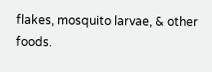flakes, mosquito larvae, & other foods.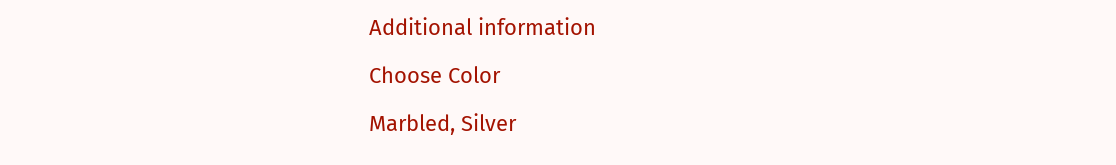Additional information

Choose Color

Marbled, Silver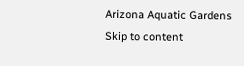Arizona Aquatic Gardens
Skip to content